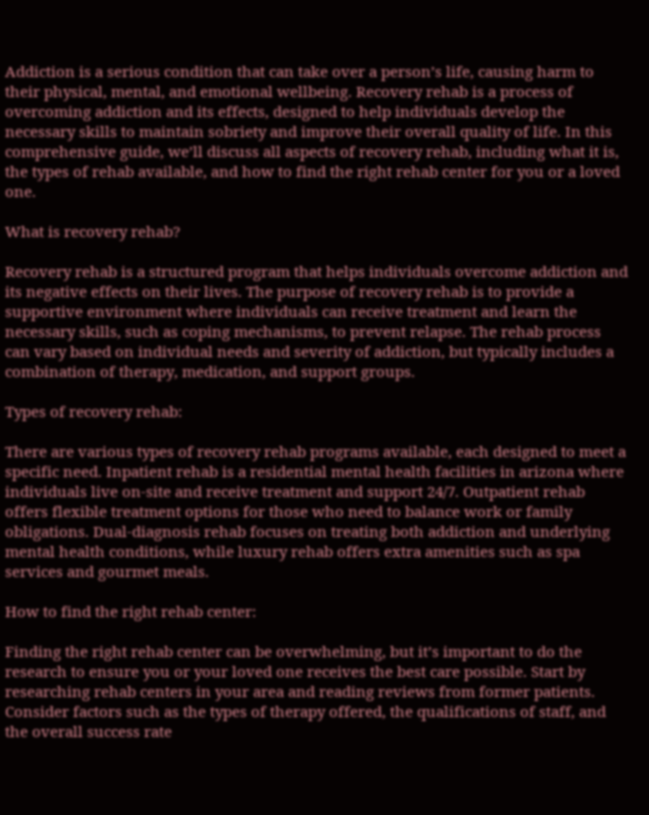Addiction is a serious condition that can take over a person’s life, causing harm to their physical, mental, and emotional wellbeing. Recovery rehab is a process of overcoming addiction and its effects, designed to help individuals develop the necessary skills to maintain sobriety and improve their overall quality of life. In this comprehensive guide, we’ll discuss all aspects of recovery rehab, including what it is, the types of rehab available, and how to find the right rehab center for you or a loved one.

What is recovery rehab?

Recovery rehab is a structured program that helps individuals overcome addiction and its negative effects on their lives. The purpose of recovery rehab is to provide a supportive environment where individuals can receive treatment and learn the necessary skills, such as coping mechanisms, to prevent relapse. The rehab process can vary based on individual needs and severity of addiction, but typically includes a combination of therapy, medication, and support groups.

Types of recovery rehab:

There are various types of recovery rehab programs available, each designed to meet a specific need. Inpatient rehab is a residential mental health facilities in arizona where individuals live on-site and receive treatment and support 24/7. Outpatient rehab offers flexible treatment options for those who need to balance work or family obligations. Dual-diagnosis rehab focuses on treating both addiction and underlying mental health conditions, while luxury rehab offers extra amenities such as spa services and gourmet meals.

How to find the right rehab center:

Finding the right rehab center can be overwhelming, but it’s important to do the research to ensure you or your loved one receives the best care possible. Start by researching rehab centers in your area and reading reviews from former patients. Consider factors such as the types of therapy offered, the qualifications of staff, and the overall success rate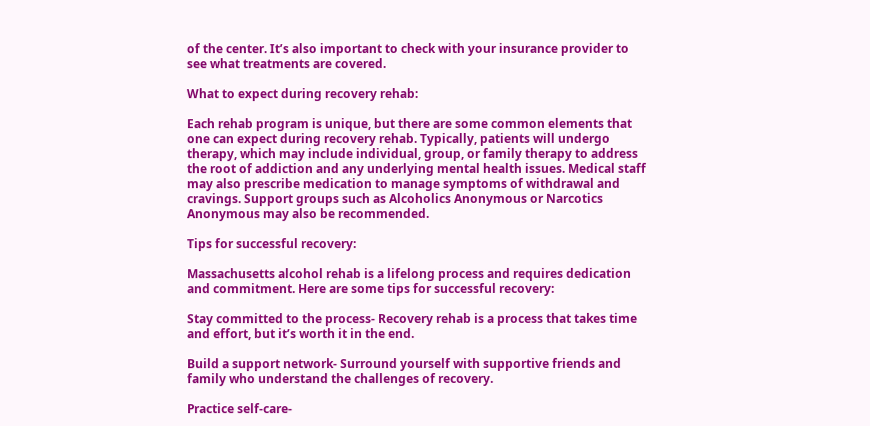of the center. It’s also important to check with your insurance provider to see what treatments are covered.

What to expect during recovery rehab:

Each rehab program is unique, but there are some common elements that one can expect during recovery rehab. Typically, patients will undergo therapy, which may include individual, group, or family therapy to address the root of addiction and any underlying mental health issues. Medical staff may also prescribe medication to manage symptoms of withdrawal and cravings. Support groups such as Alcoholics Anonymous or Narcotics Anonymous may also be recommended.

Tips for successful recovery:

Massachusetts alcohol rehab is a lifelong process and requires dedication and commitment. Here are some tips for successful recovery:

Stay committed to the process- Recovery rehab is a process that takes time and effort, but it’s worth it in the end.

Build a support network- Surround yourself with supportive friends and family who understand the challenges of recovery.

Practice self-care-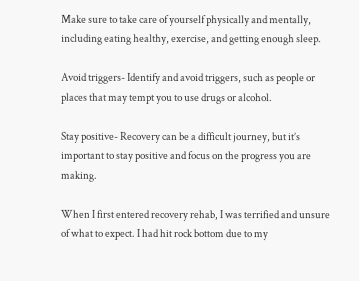Make sure to take care of yourself physically and mentally, including eating healthy, exercise, and getting enough sleep.

Avoid triggers- Identify and avoid triggers, such as people or places that may tempt you to use drugs or alcohol.

Stay positive- Recovery can be a difficult journey, but it’s important to stay positive and focus on the progress you are making.

When I first entered recovery rehab, I was terrified and unsure of what to expect. I had hit rock bottom due to my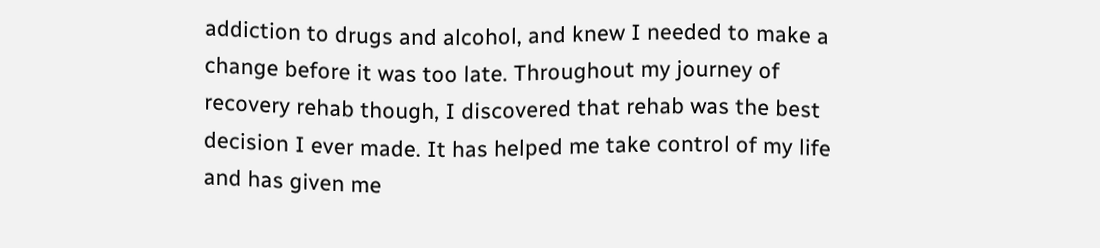addiction to drugs and alcohol, and knew I needed to make a change before it was too late. Throughout my journey of recovery rehab though, I discovered that rehab was the best decision I ever made. It has helped me take control of my life and has given me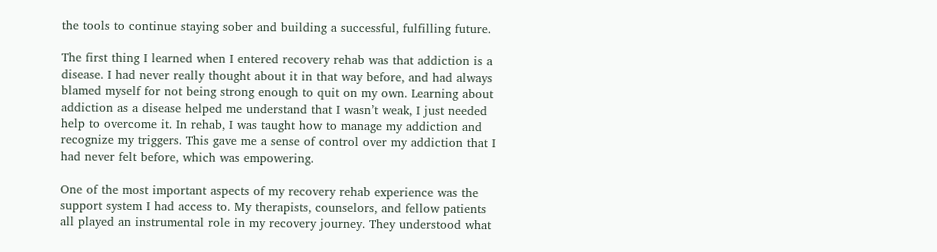the tools to continue staying sober and building a successful, fulfilling future.

The first thing I learned when I entered recovery rehab was that addiction is a disease. I had never really thought about it in that way before, and had always blamed myself for not being strong enough to quit on my own. Learning about addiction as a disease helped me understand that I wasn’t weak, I just needed help to overcome it. In rehab, I was taught how to manage my addiction and recognize my triggers. This gave me a sense of control over my addiction that I had never felt before, which was empowering.

One of the most important aspects of my recovery rehab experience was the support system I had access to. My therapists, counselors, and fellow patients all played an instrumental role in my recovery journey. They understood what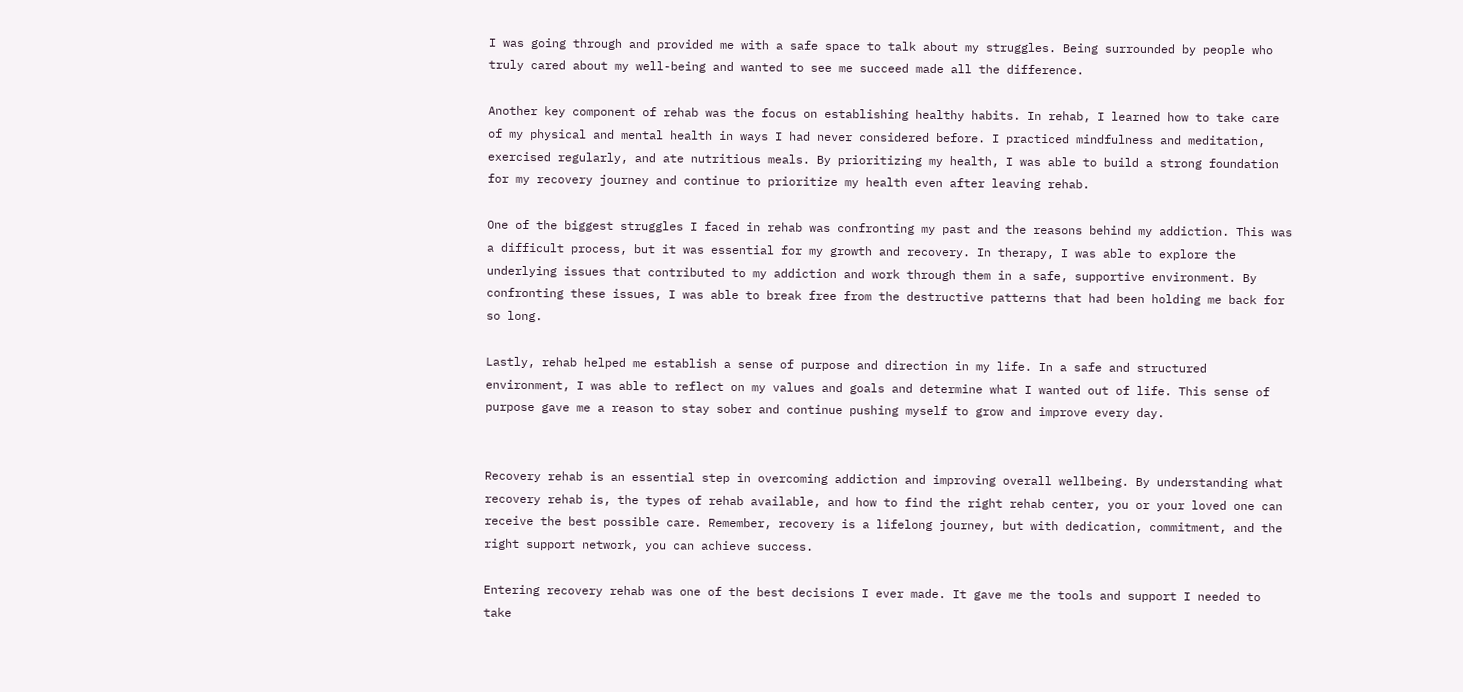I was going through and provided me with a safe space to talk about my struggles. Being surrounded by people who truly cared about my well-being and wanted to see me succeed made all the difference.

Another key component of rehab was the focus on establishing healthy habits. In rehab, I learned how to take care of my physical and mental health in ways I had never considered before. I practiced mindfulness and meditation, exercised regularly, and ate nutritious meals. By prioritizing my health, I was able to build a strong foundation for my recovery journey and continue to prioritize my health even after leaving rehab.

One of the biggest struggles I faced in rehab was confronting my past and the reasons behind my addiction. This was a difficult process, but it was essential for my growth and recovery. In therapy, I was able to explore the underlying issues that contributed to my addiction and work through them in a safe, supportive environment. By confronting these issues, I was able to break free from the destructive patterns that had been holding me back for so long.

Lastly, rehab helped me establish a sense of purpose and direction in my life. In a safe and structured environment, I was able to reflect on my values and goals and determine what I wanted out of life. This sense of purpose gave me a reason to stay sober and continue pushing myself to grow and improve every day.


Recovery rehab is an essential step in overcoming addiction and improving overall wellbeing. By understanding what recovery rehab is, the types of rehab available, and how to find the right rehab center, you or your loved one can receive the best possible care. Remember, recovery is a lifelong journey, but with dedication, commitment, and the right support network, you can achieve success.

Entering recovery rehab was one of the best decisions I ever made. It gave me the tools and support I needed to take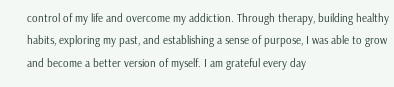control of my life and overcome my addiction. Through therapy, building healthy habits, exploring my past, and establishing a sense of purpose, I was able to grow and become a better version of myself. I am grateful every day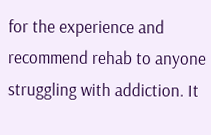for the experience and recommend rehab to anyone struggling with addiction. It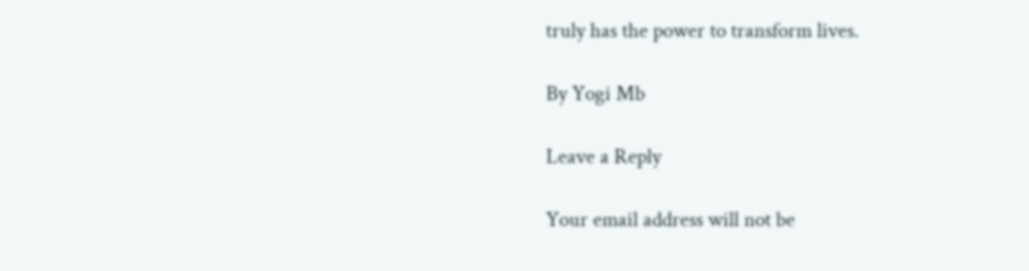truly has the power to transform lives.

By Yogi Mb

Leave a Reply

Your email address will not be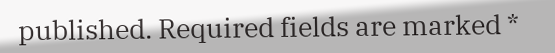published. Required fields are marked *